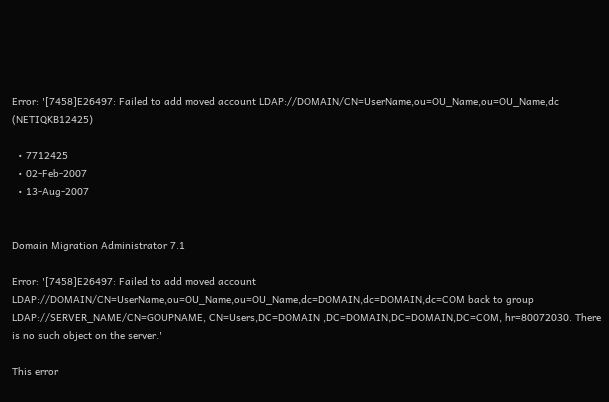Error: '[7458]E26497: Failed to add moved account LDAP://DOMAIN/CN=UserName,ou=OU_Name,ou=OU_Name,dc (NETIQKB12425)

  • 7712425
  • 02-Feb-2007
  • 13-Aug-2007


Domain Migration Administrator 7.1

Error: '[7458]E26497: Failed to add moved account LDAP://DOMAIN/CN=UserName,ou=OU_Name,ou=OU_Name,dc=DOMAIN,dc=DOMAIN,dc=COM back to group LDAP://SERVER_NAME/CN=GOUPNAME, CN=Users,DC=DOMAIN ,DC=DOMAIN,DC=DOMAIN,DC=COM, hr=80072030. There is no such object on the server.'

This error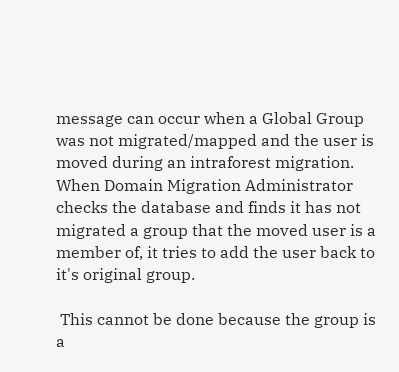message can occur when a Global Group was not migrated/mapped and the user is moved during an intraforest migration. When Domain Migration Administrator checks the database and finds it has not migrated a group that the moved user is a member of, it tries to add the user back to it's original group.

 This cannot be done because the group is a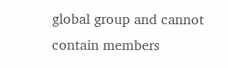global group and cannot contain members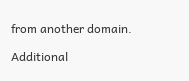from another domain.

Additional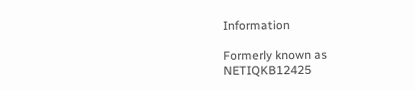Information

Formerly known as NETIQKB12425